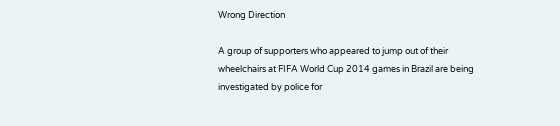Wrong Direction

A group of supporters who appeared to jump out of their wheelchairs at FIFA World Cup 2014 games in Brazil are being investigated by police for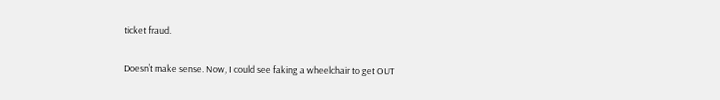ticket fraud.

Doesn’t make sense. Now, I could see faking a wheelchair to get OUT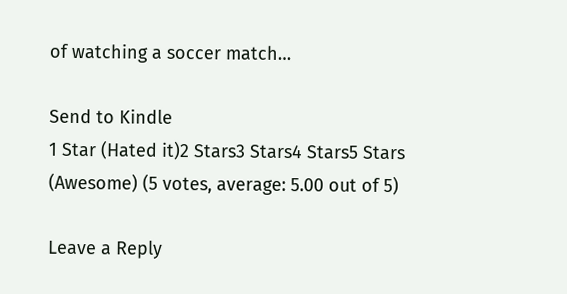of watching a soccer match…

Send to Kindle
1 Star (Hated it)2 Stars3 Stars4 Stars5 Stars (Awesome) (5 votes, average: 5.00 out of 5)

Leave a Reply